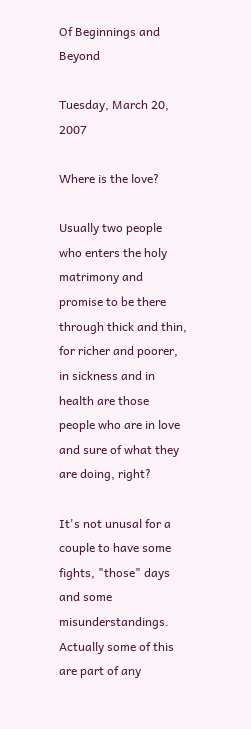Of Beginnings and Beyond

Tuesday, March 20, 2007

Where is the love?

Usually two people who enters the holy matrimony and promise to be there through thick and thin, for richer and poorer, in sickness and in health are those people who are in love and sure of what they are doing, right?

It's not unusal for a couple to have some fights, "those" days and some misunderstandings. Actually some of this are part of any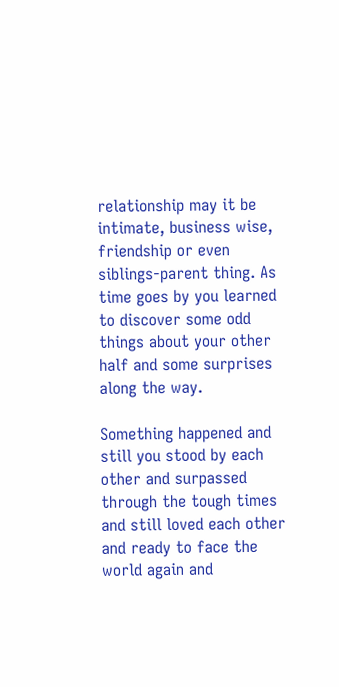relationship may it be intimate, business wise, friendship or even siblings-parent thing. As time goes by you learned to discover some odd things about your other half and some surprises along the way.

Something happened and still you stood by each other and surpassed through the tough times and still loved each other and ready to face the world again and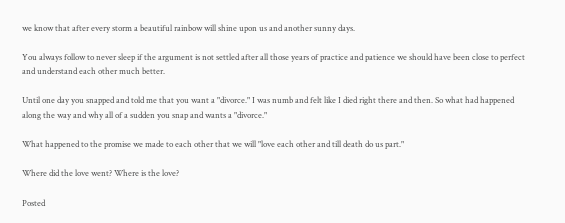we know that after every storm a beautiful rainbow will shine upon us and another sunny days.

You always follow to never sleep if the argument is not settled after all those years of practice and patience we should have been close to perfect and understand each other much better.

Until one day you snapped and told me that you want a "divorce." I was numb and felt like I died right there and then. So what had happened along the way and why all of a sudden you snap and wants a "divorce."

What happened to the promise we made to each other that we will "love each other and till death do us part."

Where did the love went? Where is the love?

Posted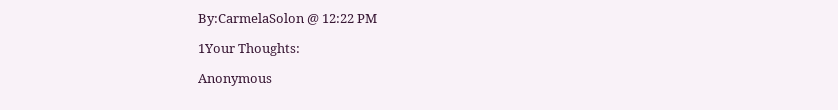By:CarmelaSolon @ 12:22 PM

1Your Thoughts:

Anonymous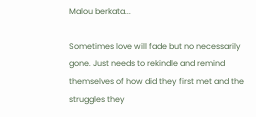Malou berkata...

Sometimes love will fade but no necessarily gone. Just needs to rekindle and remind themselves of how did they first met and the struggles they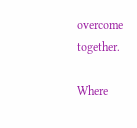overcome together.

Where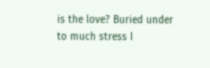is the love? Buried under to much stress I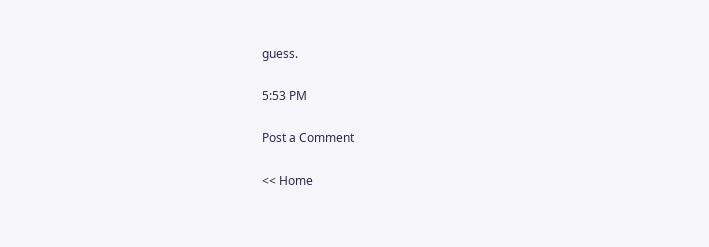guess.

5:53 PM

Post a Comment

<< Home